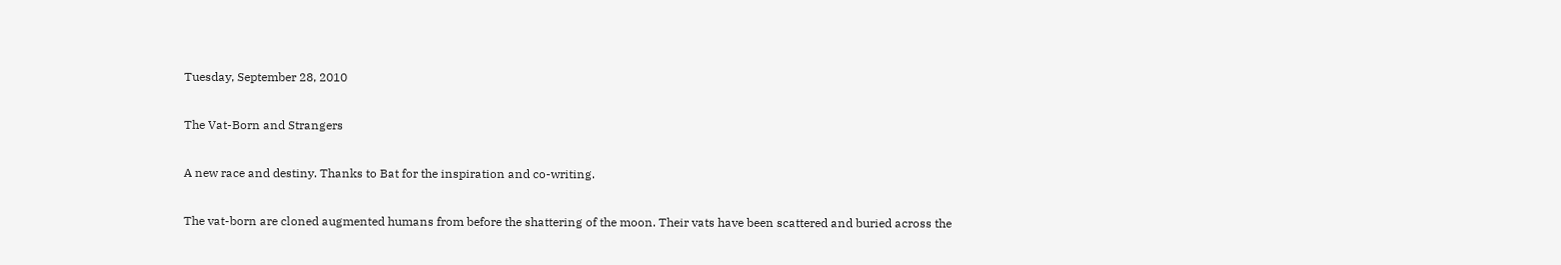Tuesday, September 28, 2010

The Vat-Born and Strangers

A new race and destiny. Thanks to Bat for the inspiration and co-writing.

The vat-born are cloned augmented humans from before the shattering of the moon. Their vats have been scattered and buried across the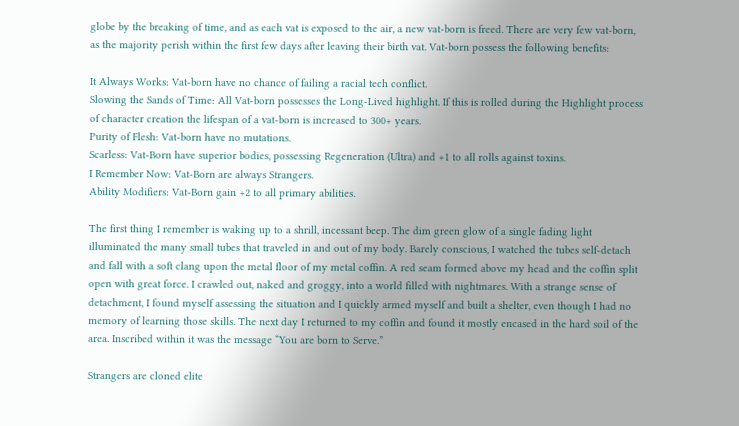globe by the breaking of time, and as each vat is exposed to the air, a new vat-born is freed. There are very few vat-born, as the majority perish within the first few days after leaving their birth vat. Vat-born possess the following benefits:

It Always Works: Vat-born have no chance of failing a racial tech conflict.
Slowing the Sands of Time: All Vat-born possesses the Long-Lived highlight. If this is rolled during the Highlight process of character creation the lifespan of a vat-born is increased to 300+ years.
Purity of Flesh: Vat-born have no mutations.
Scarless: Vat-Born have superior bodies, possessing Regeneration (Ultra) and +1 to all rolls against toxins.
I Remember Now: Vat-Born are always Strangers.
Ability Modifiers: Vat-Born gain +2 to all primary abilities.

The first thing I remember is waking up to a shrill, incessant beep. The dim green glow of a single fading light illuminated the many small tubes that traveled in and out of my body. Barely conscious, I watched the tubes self-detach and fall with a soft clang upon the metal floor of my metal coffin. A red seam formed above my head and the coffin split open with great force. I crawled out, naked and groggy, into a world filled with nightmares. With a strange sense of detachment, I found myself assessing the situation and I quickly armed myself and built a shelter, even though I had no memory of learning those skills. The next day I returned to my coffin and found it mostly encased in the hard soil of the area. Inscribed within it was the message “You are born to Serve.”

Strangers are cloned elite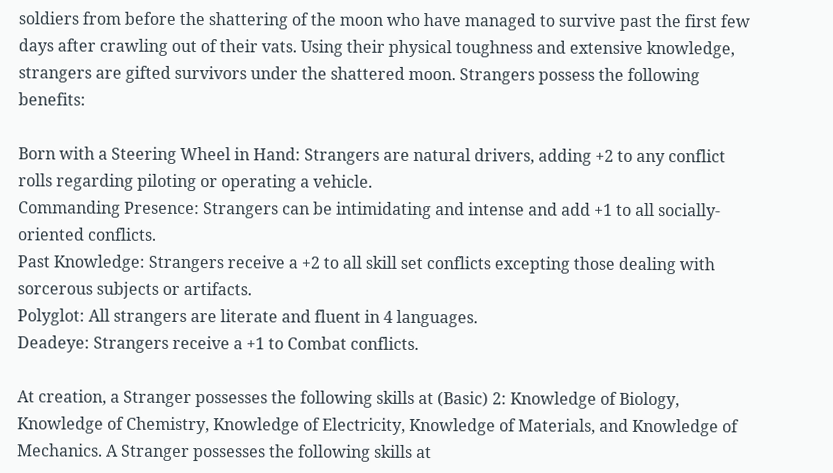soldiers from before the shattering of the moon who have managed to survive past the first few days after crawling out of their vats. Using their physical toughness and extensive knowledge, strangers are gifted survivors under the shattered moon. Strangers possess the following benefits:

Born with a Steering Wheel in Hand: Strangers are natural drivers, adding +2 to any conflict rolls regarding piloting or operating a vehicle.
Commanding Presence: Strangers can be intimidating and intense and add +1 to all socially-oriented conflicts.
Past Knowledge: Strangers receive a +2 to all skill set conflicts excepting those dealing with sorcerous subjects or artifacts.
Polyglot: All strangers are literate and fluent in 4 languages.
Deadeye: Strangers receive a +1 to Combat conflicts.

At creation, a Stranger possesses the following skills at (Basic) 2: Knowledge of Biology, Knowledge of Chemistry, Knowledge of Electricity, Knowledge of Materials, and Knowledge of Mechanics. A Stranger possesses the following skills at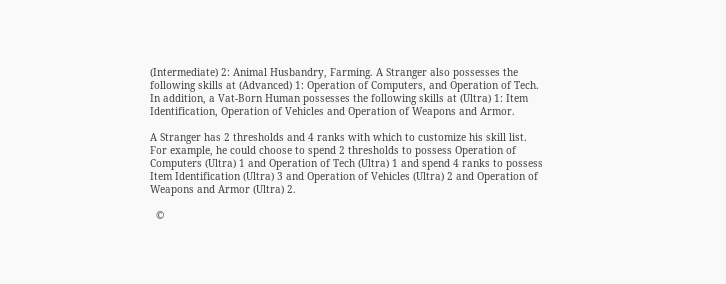(Intermediate) 2: Animal Husbandry, Farming. A Stranger also possesses the following skills at (Advanced) 1: Operation of Computers, and Operation of Tech. In addition, a Vat-Born Human possesses the following skills at (Ultra) 1: Item Identification, Operation of Vehicles and Operation of Weapons and Armor.

A Stranger has 2 thresholds and 4 ranks with which to customize his skill list. For example, he could choose to spend 2 thresholds to possess Operation of Computers (Ultra) 1 and Operation of Tech (Ultra) 1 and spend 4 ranks to possess Item Identification (Ultra) 3 and Operation of Vehicles (Ultra) 2 and Operation of Weapons and Armor (Ultra) 2.

  ©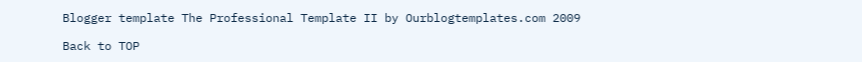Blogger template The Professional Template II by Ourblogtemplates.com 2009

Back to TOP